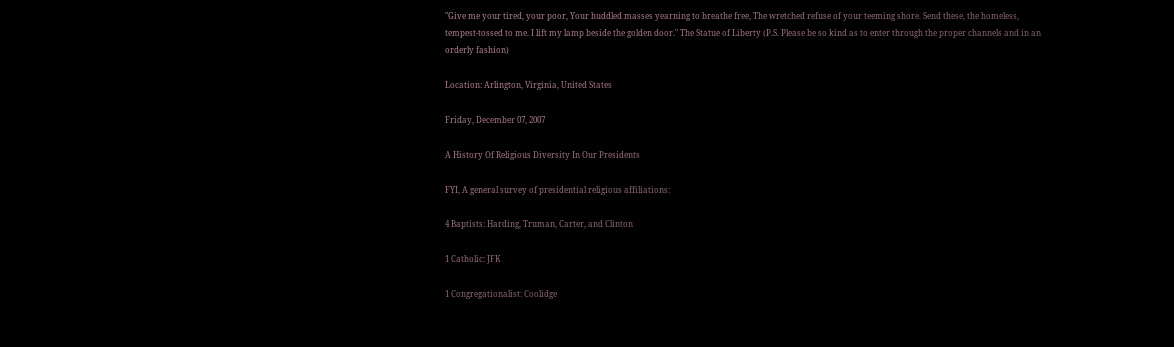"Give me your tired, your poor, Your huddled masses yearning to breathe free, The wretched refuse of your teeming shore. Send these, the homeless, tempest-tossed to me. I lift my lamp beside the golden door." The Statue of Liberty (P.S. Please be so kind as to enter through the proper channels and in an orderly fashion)

Location: Arlington, Virginia, United States

Friday, December 07, 2007

A History Of Religious Diversity In Our Presidents

FYI, A general survey of presidential religious affiliations:

4 Baptists: Harding, Truman, Carter, and Clinton

1 Catholic: JFK

1 Congregationalist: Coolidge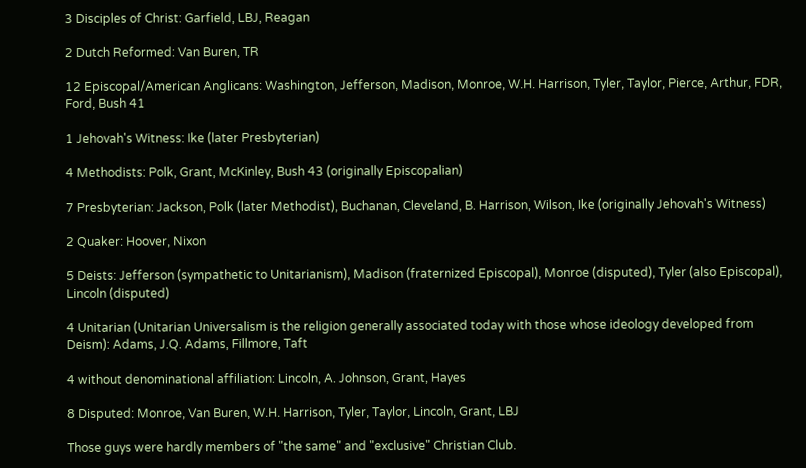3 Disciples of Christ: Garfield, LBJ, Reagan

2 Dutch Reformed: Van Buren, TR

12 Episcopal/American Anglicans: Washington, Jefferson, Madison, Monroe, W.H. Harrison, Tyler, Taylor, Pierce, Arthur, FDR, Ford, Bush 41

1 Jehovah's Witness: Ike (later Presbyterian)

4 Methodists: Polk, Grant, McKinley, Bush 43 (originally Episcopalian)

7 Presbyterian: Jackson, Polk (later Methodist), Buchanan, Cleveland, B. Harrison, Wilson, Ike (originally Jehovah's Witness)

2 Quaker: Hoover, Nixon

5 Deists: Jefferson (sympathetic to Unitarianism), Madison (fraternized Episcopal), Monroe (disputed), Tyler (also Episcopal), Lincoln (disputed)

4 Unitarian (Unitarian Universalism is the religion generally associated today with those whose ideology developed from Deism): Adams, J.Q. Adams, Fillmore, Taft

4 without denominational affiliation: Lincoln, A. Johnson, Grant, Hayes

8 Disputed: Monroe, Van Buren, W.H. Harrison, Tyler, Taylor, Lincoln, Grant, LBJ

Those guys were hardly members of "the same" and "exclusive" Christian Club.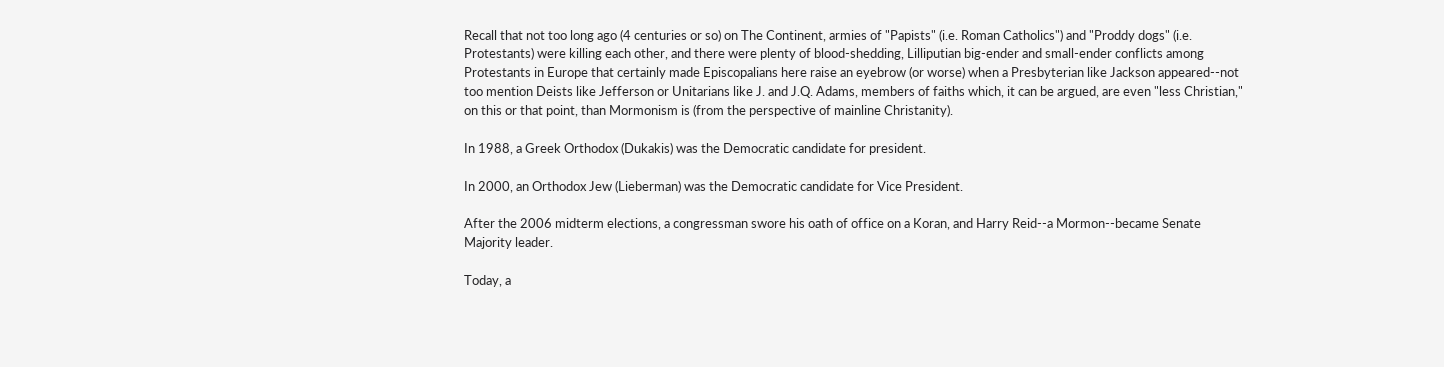Recall that not too long ago (4 centuries or so) on The Continent, armies of "Papists" (i.e. Roman Catholics") and "Proddy dogs" (i.e. Protestants) were killing each other, and there were plenty of blood-shedding, Lilliputian big-ender and small-ender conflicts among Protestants in Europe that certainly made Episcopalians here raise an eyebrow (or worse) when a Presbyterian like Jackson appeared--not too mention Deists like Jefferson or Unitarians like J. and J.Q. Adams, members of faiths which, it can be argued, are even "less Christian," on this or that point, than Mormonism is (from the perspective of mainline Christanity).

In 1988, a Greek Orthodox (Dukakis) was the Democratic candidate for president.

In 2000, an Orthodox Jew (Lieberman) was the Democratic candidate for Vice President.

After the 2006 midterm elections, a congressman swore his oath of office on a Koran, and Harry Reid--a Mormon--became Senate Majority leader.

Today, a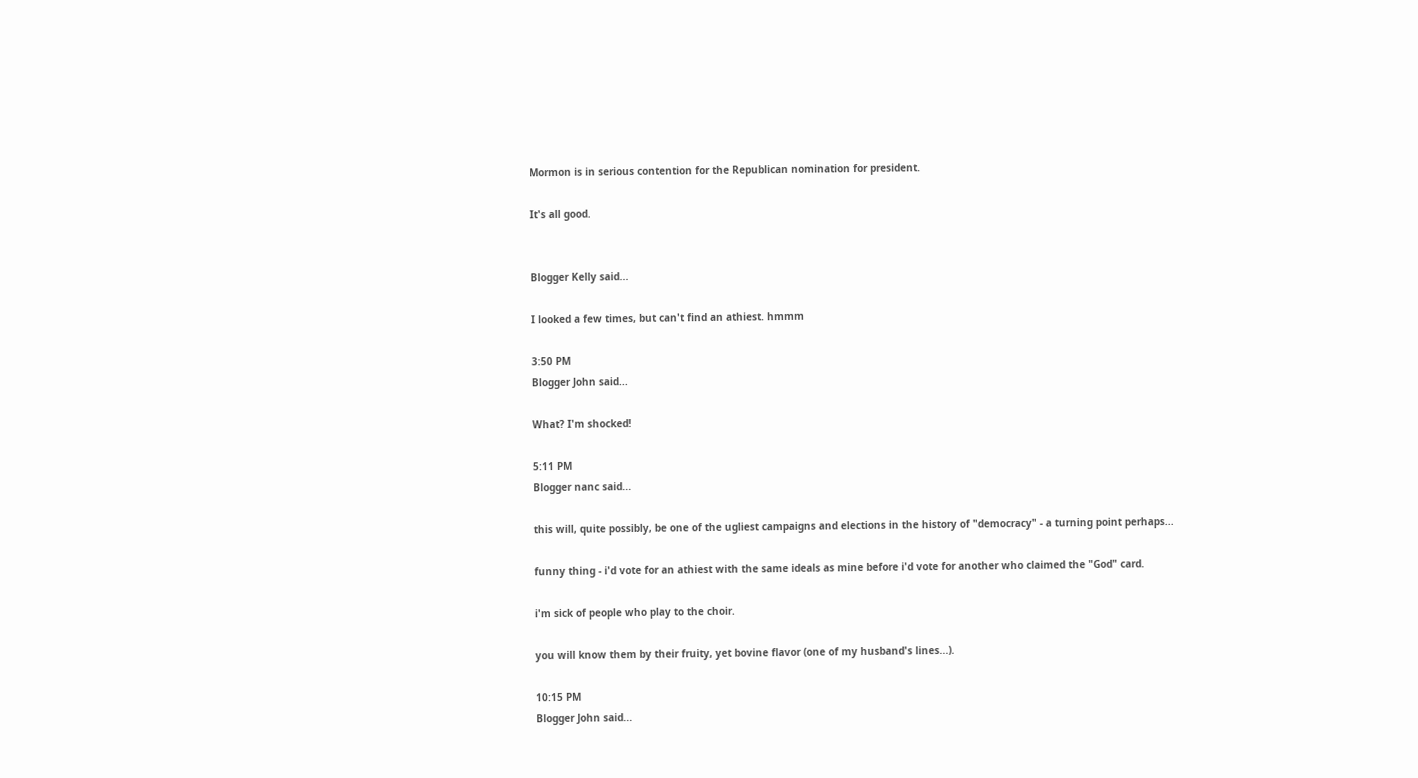Mormon is in serious contention for the Republican nomination for president.

It's all good.


Blogger Kelly said...

I looked a few times, but can't find an athiest. hmmm

3:50 PM
Blogger John said...

What? I'm shocked!

5:11 PM
Blogger nanc said...

this will, quite possibly, be one of the ugliest campaigns and elections in the history of "democracy" - a turning point perhaps...

funny thing - i'd vote for an athiest with the same ideals as mine before i'd vote for another who claimed the "God" card.

i'm sick of people who play to the choir.

you will know them by their fruity, yet bovine flavor (one of my husband's lines...).

10:15 PM
Blogger John said...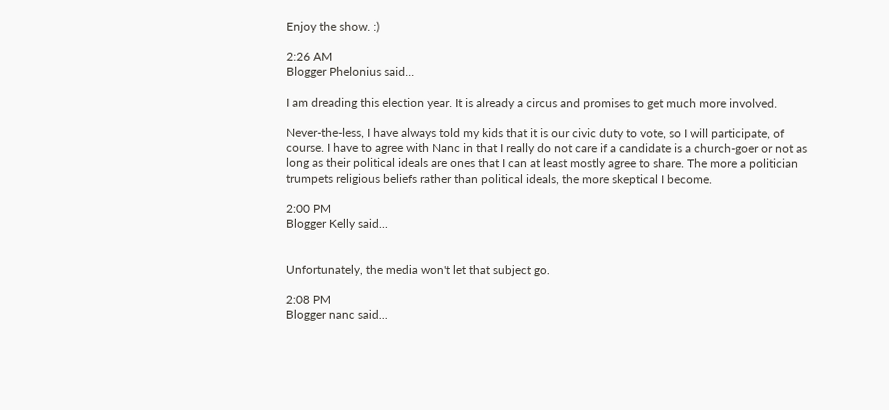Enjoy the show. :)

2:26 AM
Blogger Phelonius said...

I am dreading this election year. It is already a circus and promises to get much more involved.

Never-the-less, I have always told my kids that it is our civic duty to vote, so I will participate, of course. I have to agree with Nanc in that I really do not care if a candidate is a church-goer or not as long as their political ideals are ones that I can at least mostly agree to share. The more a politician trumpets religious beliefs rather than political ideals, the more skeptical I become.

2:00 PM
Blogger Kelly said...


Unfortunately, the media won't let that subject go.

2:08 PM
Blogger nanc said...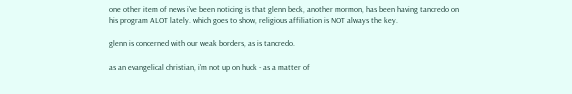one other item of news i've been noticing is that glenn beck, another mormon, has been having tancredo on his program ALOT lately. which goes to show, religious affiliation is NOT always the key.

glenn is concerned with our weak borders, as is tancredo.

as an evangelical christian, i'm not up on huck - as a matter of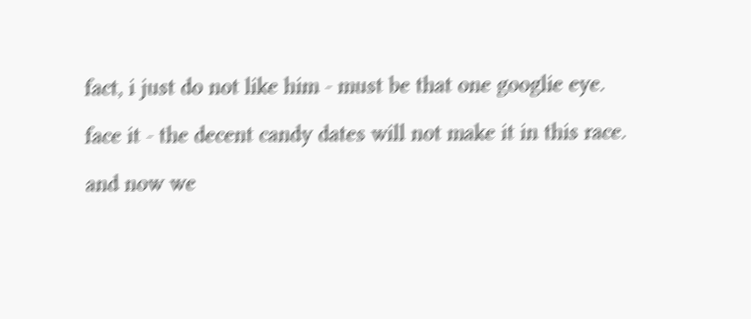fact, i just do not like him - must be that one googlie eye.

face it - the decent candy dates will not make it in this race.

and now we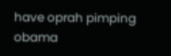have oprah pimping obama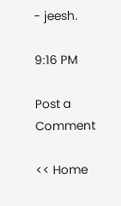- jeesh.

9:16 PM

Post a Comment

<< Home